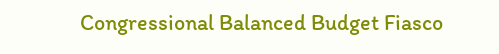Congressional Balanced Budget Fiasco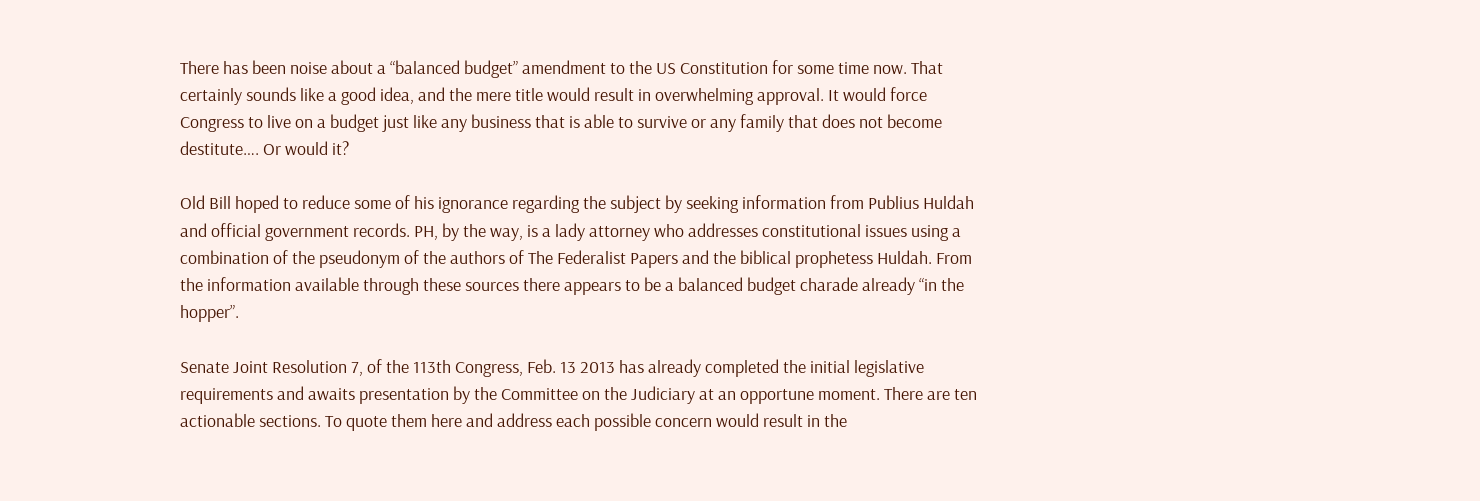There has been noise about a “balanced budget” amendment to the US Constitution for some time now. That certainly sounds like a good idea, and the mere title would result in overwhelming approval. It would force Congress to live on a budget just like any business that is able to survive or any family that does not become destitute…. Or would it?

Old Bill hoped to reduce some of his ignorance regarding the subject by seeking information from Publius Huldah and official government records. PH, by the way, is a lady attorney who addresses constitutional issues using a combination of the pseudonym of the authors of The Federalist Papers and the biblical prophetess Huldah. From the information available through these sources there appears to be a balanced budget charade already “in the hopper”.

Senate Joint Resolution 7, of the 113th Congress, Feb. 13 2013 has already completed the initial legislative requirements and awaits presentation by the Committee on the Judiciary at an opportune moment. There are ten actionable sections. To quote them here and address each possible concern would result in the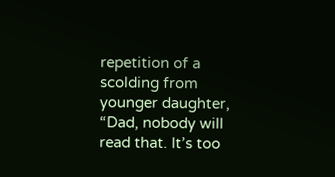repetition of a scolding from younger daughter, “Dad, nobody will read that. It’s too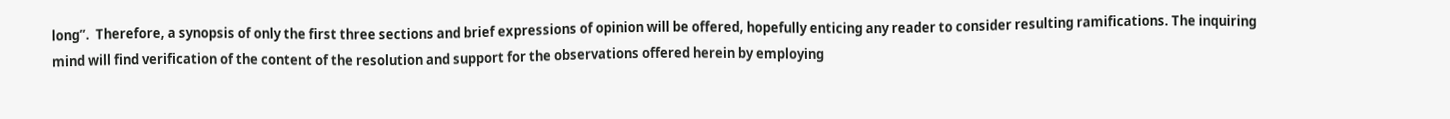long”.  Therefore, a synopsis of only the first three sections and brief expressions of opinion will be offered, hopefully enticing any reader to consider resulting ramifications. The inquiring mind will find verification of the content of the resolution and support for the observations offered herein by employing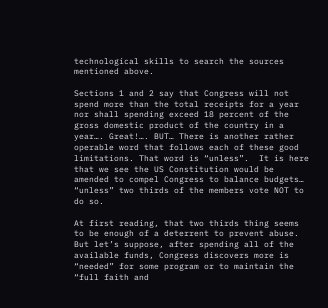technological skills to search the sources mentioned above.

Sections 1 and 2 say that Congress will not spend more than the total receipts for a year nor shall spending exceed 18 percent of the gross domestic product of the country in a year…. Great!…. BUT… There is another rather operable word that follows each of these good limitations. That word is “unless”.  It is here that we see the US Constitution would be amended to compel Congress to balance budgets… “unless” two thirds of the members vote NOT to do so.

At first reading, that two thirds thing seems to be enough of a deterrent to prevent abuse. But let’s suppose, after spending all of the available funds, Congress discovers more is “needed” for some program or to maintain the “full faith and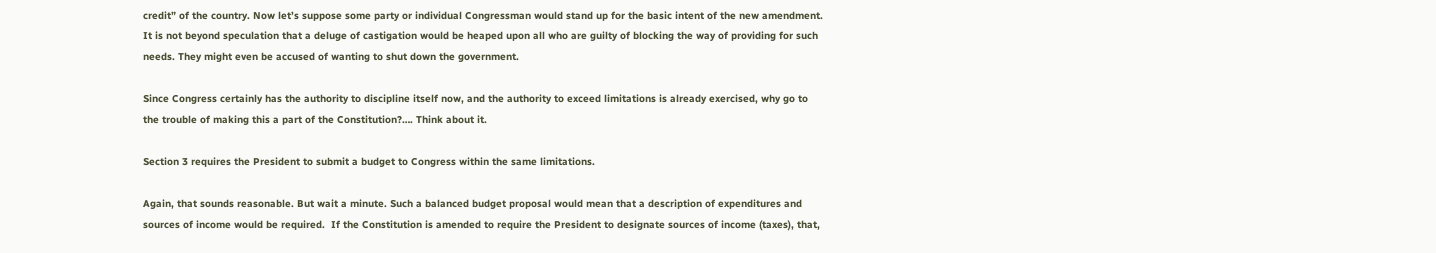credit” of the country. Now let’s suppose some party or individual Congressman would stand up for the basic intent of the new amendment. It is not beyond speculation that a deluge of castigation would be heaped upon all who are guilty of blocking the way of providing for such needs. They might even be accused of wanting to shut down the government.

Since Congress certainly has the authority to discipline itself now, and the authority to exceed limitations is already exercised, why go to the trouble of making this a part of the Constitution?…. Think about it.

Section 3 requires the President to submit a budget to Congress within the same limitations.

Again, that sounds reasonable. But wait a minute. Such a balanced budget proposal would mean that a description of expenditures and sources of income would be required.  If the Constitution is amended to require the President to designate sources of income (taxes), that,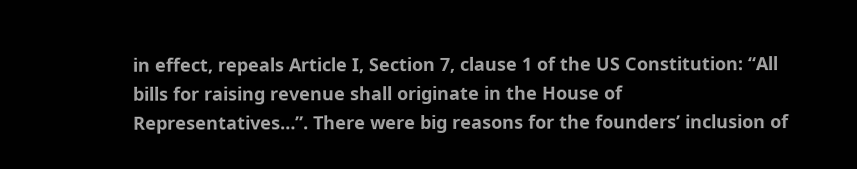in effect, repeals Article I, Section 7, clause 1 of the US Constitution: “All bills for raising revenue shall originate in the House of Representatives…”. There were big reasons for the founders’ inclusion of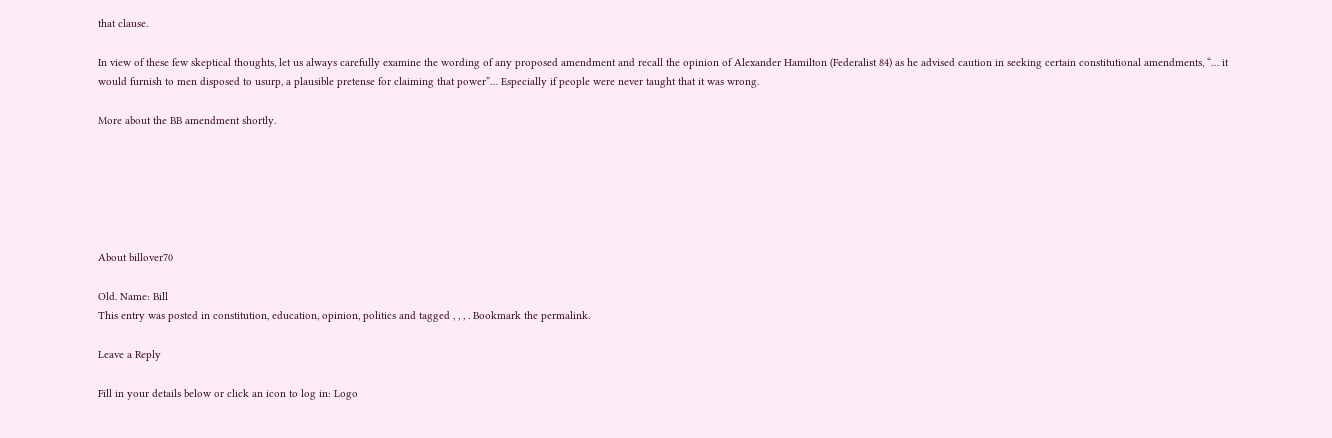that clause.

In view of these few skeptical thoughts, let us always carefully examine the wording of any proposed amendment and recall the opinion of Alexander Hamilton (Federalist 84) as he advised caution in seeking certain constitutional amendments, “… it would furnish to men disposed to usurp, a plausible pretense for claiming that power”… Especially if people were never taught that it was wrong.

More about the BB amendment shortly.






About billover70

Old. Name: Bill
This entry was posted in constitution, education, opinion, politics and tagged , , , . Bookmark the permalink.

Leave a Reply

Fill in your details below or click an icon to log in: Logo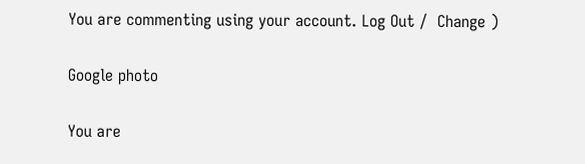You are commenting using your account. Log Out /  Change )

Google photo

You are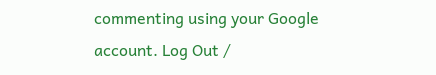commenting using your Google account. Log Out /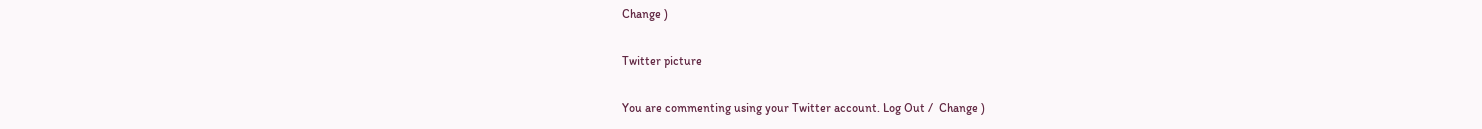Change )

Twitter picture

You are commenting using your Twitter account. Log Out /  Change )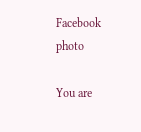Facebook photo

You are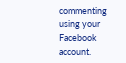commenting using your Facebook account.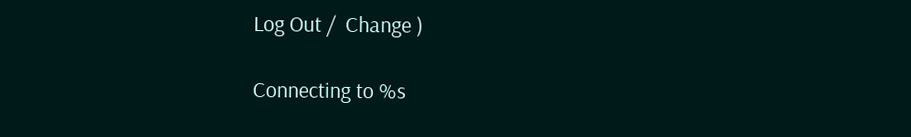Log Out /  Change )

Connecting to %s